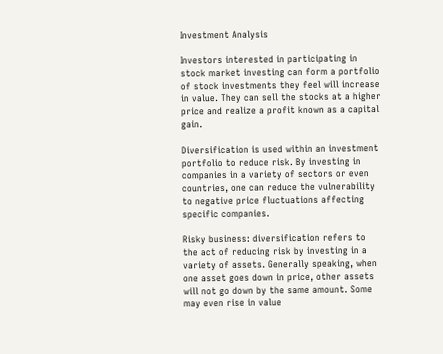Investment Analysis

Investors interested in participating in stock market investing can form a portfolio of stock investments they feel will increase in value. They can sell the stocks at a higher price and realize a profit known as a capital gain.

Diversification is used within an investment portfolio to reduce risk. By investing in companies in a variety of sectors or even countries, one can reduce the vulnerability to negative price fluctuations affecting specific companies.

Risky business: diversification refers to the act of reducing risk by investing in a variety of assets. Generally speaking, when one asset goes down in price, other assets will not go down by the same amount. Some may even rise in value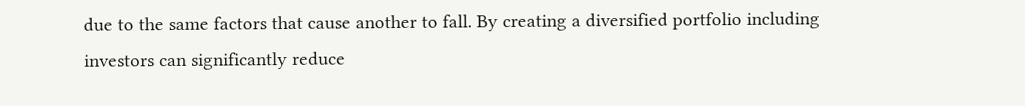due to the same factors that cause another to fall. By creating a diversified portfolio including investors can significantly reduce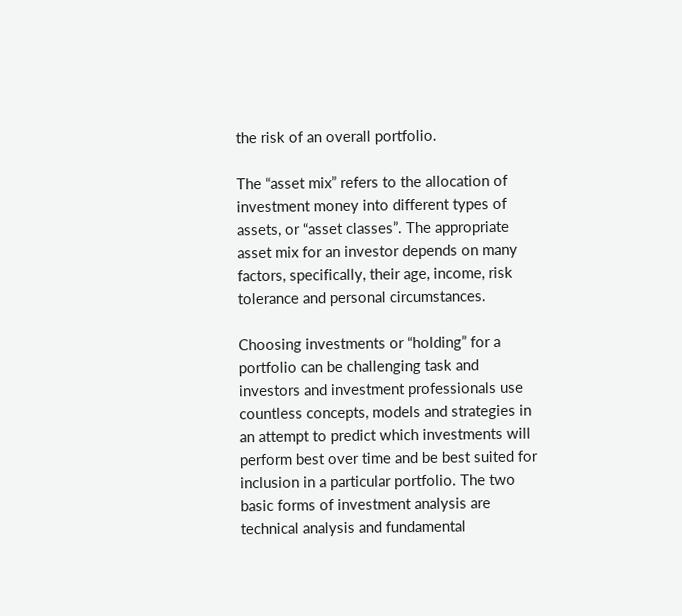the risk of an overall portfolio.

The “asset mix” refers to the allocation of investment money into different types of assets, or “asset classes”. The appropriate asset mix for an investor depends on many factors, specifically, their age, income, risk tolerance and personal circumstances.

Choosing investments or “holding” for a portfolio can be challenging task and investors and investment professionals use countless concepts, models and strategies in an attempt to predict which investments will perform best over time and be best suited for inclusion in a particular portfolio. The two basic forms of investment analysis are technical analysis and fundamental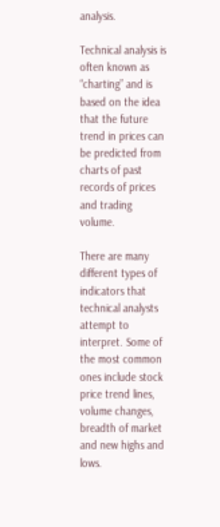analysis.

Technical analysis is often known as “charting” and is based on the idea that the future trend in prices can be predicted from charts of past records of prices and trading volume.

There are many different types of indicators that technical analysts attempt to interpret. Some of the most common ones include stock price trend lines, volume changes, breadth of market and new highs and lows.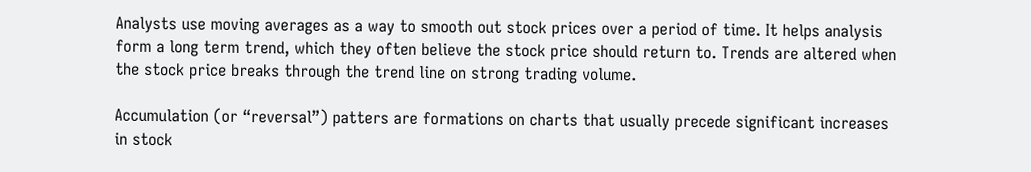Analysts use moving averages as a way to smooth out stock prices over a period of time. It helps analysis form a long term trend, which they often believe the stock price should return to. Trends are altered when the stock price breaks through the trend line on strong trading volume.

Accumulation (or “reversal”) patters are formations on charts that usually precede significant increases in stock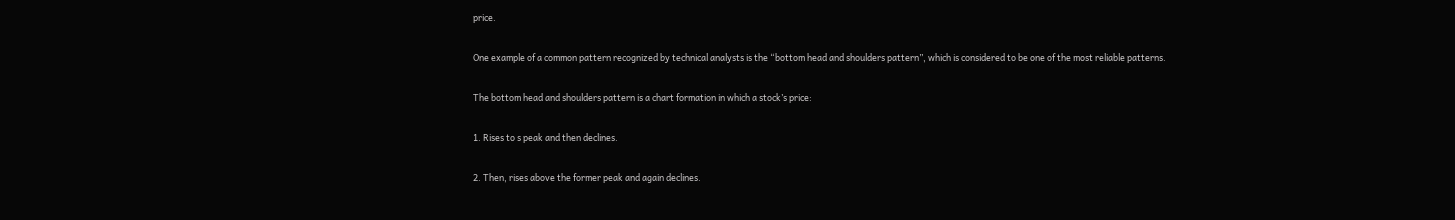price.

One example of a common pattern recognized by technical analysts is the “bottom head and shoulders pattern”, which is considered to be one of the most reliable patterns.

The bottom head and shoulders pattern is a chart formation in which a stock’s price:

1. Rises to s peak and then declines.

2. Then, rises above the former peak and again declines.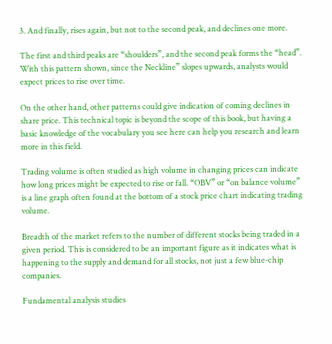3. And finally, rises again, but not to the second peak, and declines one more.

The first and third peaks are “shoulders”, and the second peak forms the “head”. With this pattern shown, since the Neckline” slopes upwards, analysts would expect prices to rise over time.

On the other hand, other patterns could give indication of coming declines in share price. This technical topic is beyond the scope of this book, but having a basic knowledge of the vocabulary you see here can help you research and learn more in this field.

Trading volume is often studied as high volume in changing prices can indicate how long prices might be expected to rise or fall. “OBV” or “on balance volume” is a line graph often found at the bottom of a stock price chart indicating trading volume.

Breadth of the market refers to the number of different stocks being traded in a given period. This is considered to be an important figure as it indicates what is happening to the supply and demand for all stocks, not just a few blue-chip companies.

Fundamental analysis studies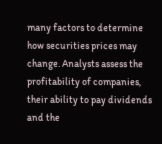many factors to determine how securities prices may change. Analysts assess the profitability of companies, their ability to pay dividends and the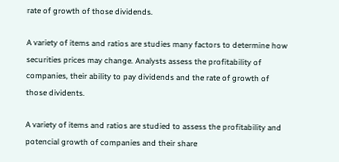rate of growth of those dividends.

A variety of items and ratios are studies many factors to determine how securities prices may change. Analysts assess the profitability of companies, their ability to pay dividends and the rate of growth of those dividents.

A variety of items and ratios are studied to assess the profitability and potencial growth of companies and their share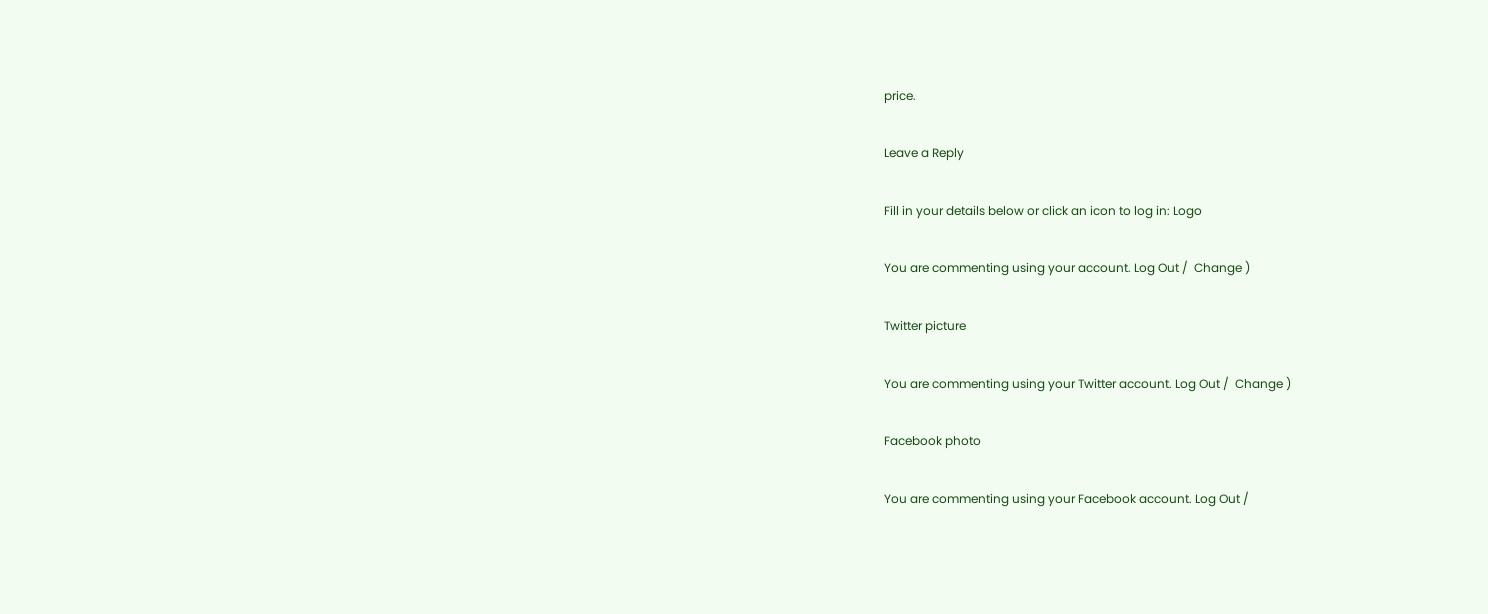price.

Leave a Reply

Fill in your details below or click an icon to log in: Logo

You are commenting using your account. Log Out /  Change )

Twitter picture

You are commenting using your Twitter account. Log Out /  Change )

Facebook photo

You are commenting using your Facebook account. Log Out /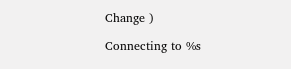Change )

Connecting to %s